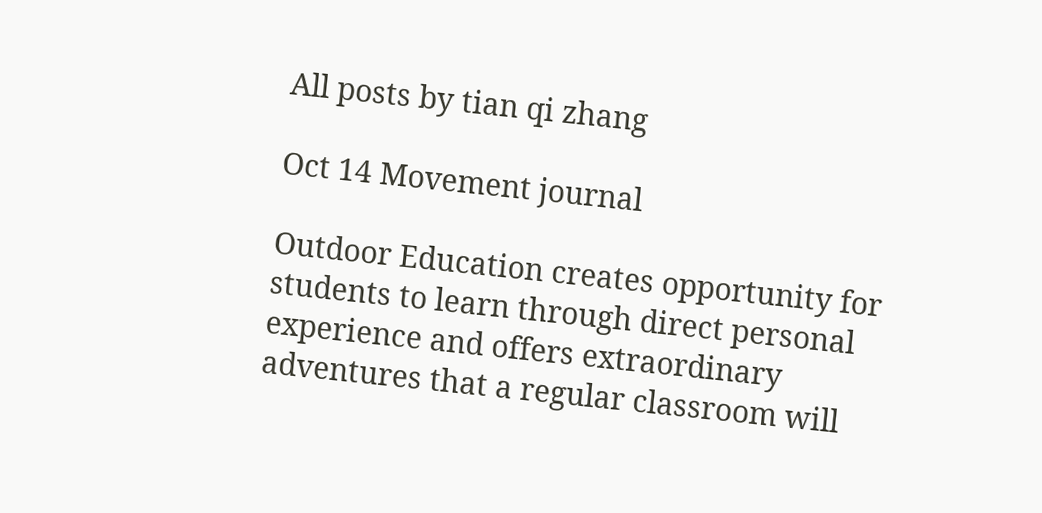All posts by tian qi zhang

Oct 14 Movement journal

Outdoor Education creates opportunity for students to learn through direct personal experience and offers extraordinary adventures that a regular classroom will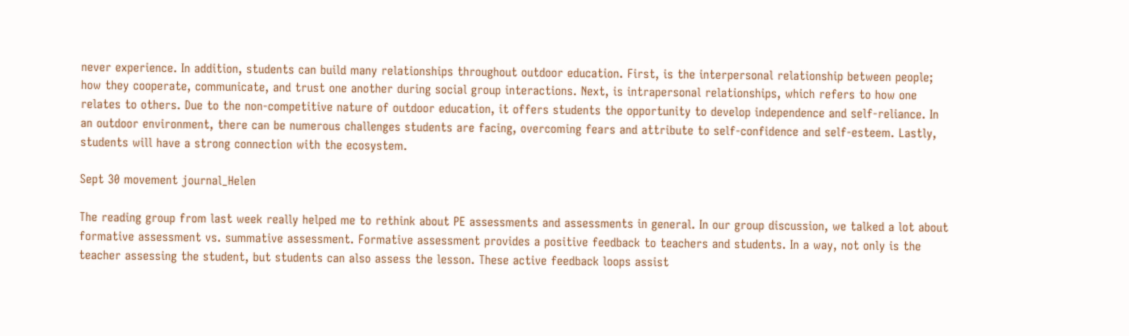never experience. In addition, students can build many relationships throughout outdoor education. First, is the interpersonal relationship between people; how they cooperate, communicate, and trust one another during social group interactions. Next, is intrapersonal relationships, which refers to how one relates to others. Due to the non-competitive nature of outdoor education, it offers students the opportunity to develop independence and self-reliance. In an outdoor environment, there can be numerous challenges students are facing, overcoming fears and attribute to self-confidence and self-esteem. Lastly, students will have a strong connection with the ecosystem.

Sept 30 movement journal_Helen

The reading group from last week really helped me to rethink about PE assessments and assessments in general. In our group discussion, we talked a lot about formative assessment vs. summative assessment. Formative assessment provides a positive feedback to teachers and students. In a way, not only is the teacher assessing the student, but students can also assess the lesson. These active feedback loops assist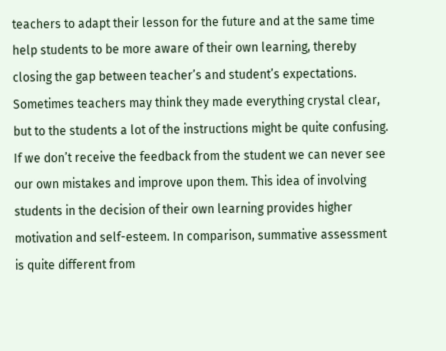teachers to adapt their lesson for the future and at the same time help students to be more aware of their own learning, thereby closing the gap between teacher’s and student’s expectations. Sometimes teachers may think they made everything crystal clear, but to the students a lot of the instructions might be quite confusing. If we don’t receive the feedback from the student we can never see our own mistakes and improve upon them. This idea of involving students in the decision of their own learning provides higher motivation and self-esteem. In comparison, summative assessment is quite different from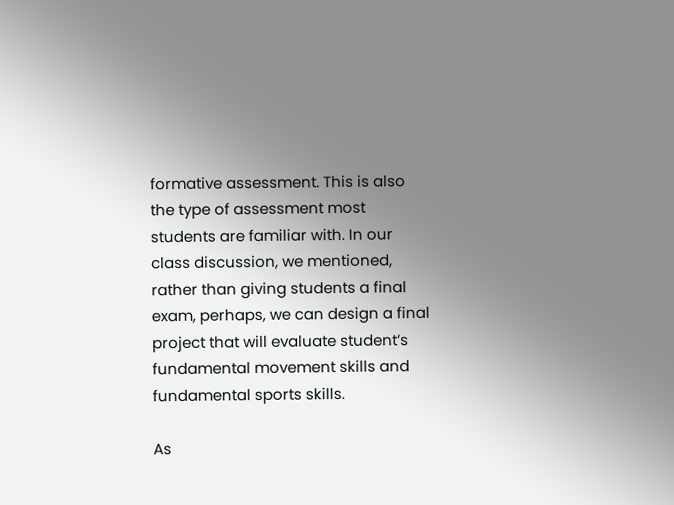formative assessment. This is also the type of assessment most students are familiar with. In our class discussion, we mentioned, rather than giving students a final exam, perhaps, we can design a final project that will evaluate student’s fundamental movement skills and fundamental sports skills.

As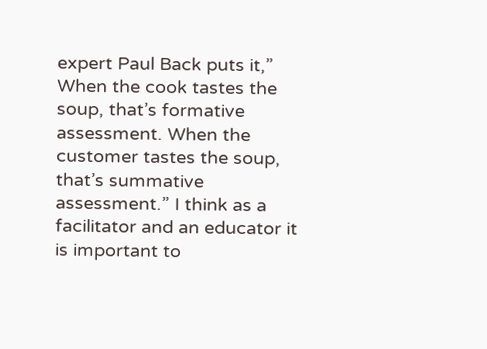expert Paul Back puts it,” When the cook tastes the soup, that’s formative assessment. When the customer tastes the soup, that’s summative assessment.” I think as a facilitator and an educator it is important to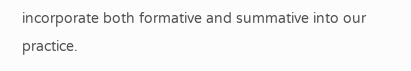incorporate both formative and summative into our practice.